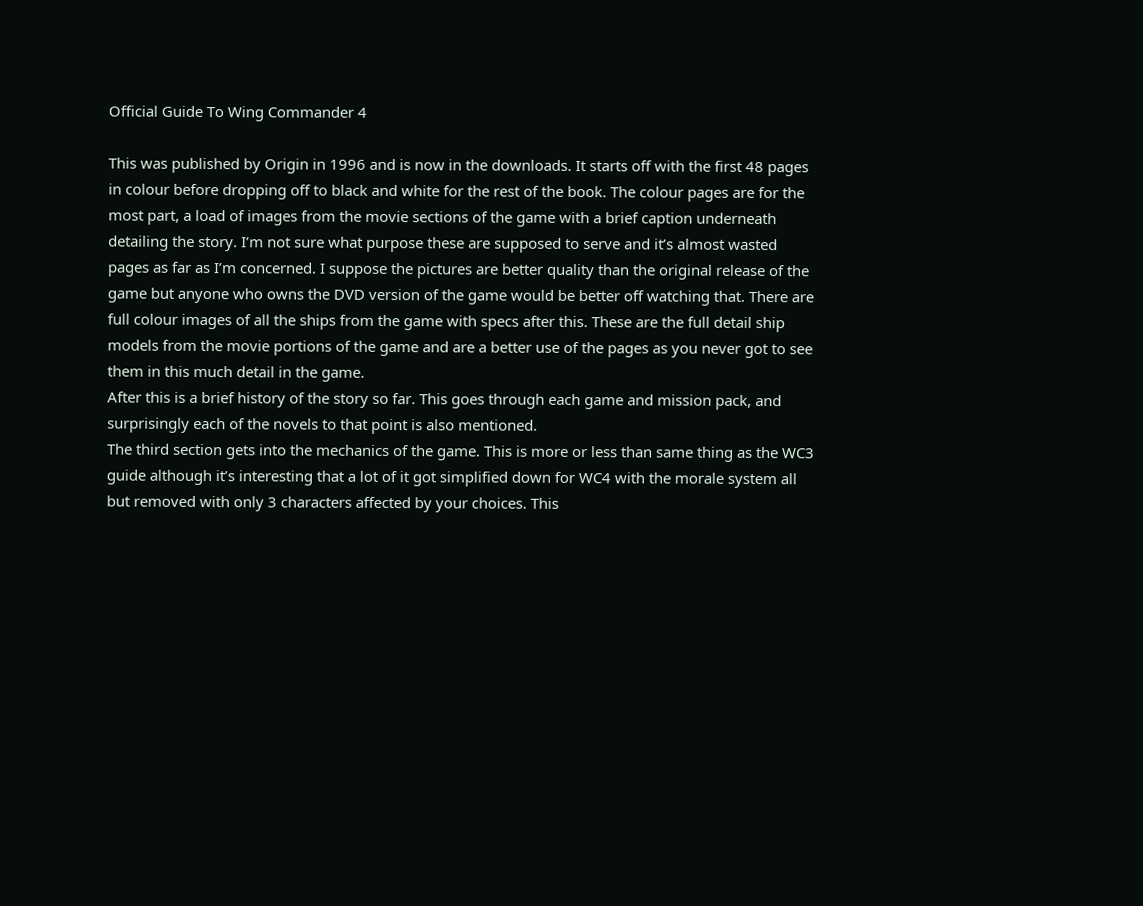Official Guide To Wing Commander 4

This was published by Origin in 1996 and is now in the downloads. It starts off with the first 48 pages in colour before dropping off to black and white for the rest of the book. The colour pages are for the most part, a load of images from the movie sections of the game with a brief caption underneath detailing the story. I’m not sure what purpose these are supposed to serve and it’s almost wasted pages as far as I’m concerned. I suppose the pictures are better quality than the original release of the game but anyone who owns the DVD version of the game would be better off watching that. There are full colour images of all the ships from the game with specs after this. These are the full detail ship models from the movie portions of the game and are a better use of the pages as you never got to see them in this much detail in the game.
After this is a brief history of the story so far. This goes through each game and mission pack, and surprisingly each of the novels to that point is also mentioned.
The third section gets into the mechanics of the game. This is more or less than same thing as the WC3 guide although it’s interesting that a lot of it got simplified down for WC4 with the morale system all but removed with only 3 characters affected by your choices. This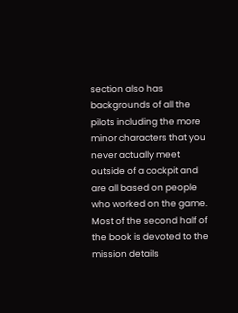section also has backgrounds of all the pilots including the more minor characters that you never actually meet outside of a cockpit and are all based on people who worked on the game.
Most of the second half of the book is devoted to the mission details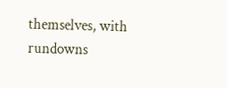themselves, with rundowns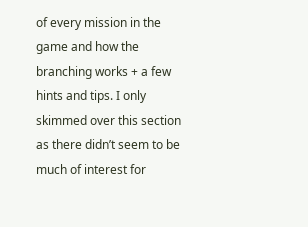of every mission in the game and how the branching works + a few hints and tips. I only skimmed over this section as there didn’t seem to be much of interest for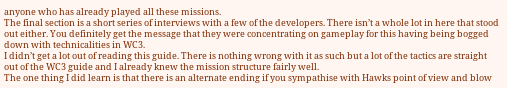anyone who has already played all these missions.
The final section is a short series of interviews with a few of the developers. There isn’t a whole lot in here that stood out either. You definitely get the message that they were concentrating on gameplay for this having being bogged down with technicalities in WC3.
I didn’t get a lot out of reading this guide. There is nothing wrong with it as such but a lot of the tactics are straight out of the WC3 guide and I already knew the mission structure fairly well.
The one thing I did learn is that there is an alternate ending if you sympathise with Hawks point of view and blow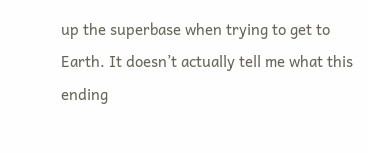up the superbase when trying to get to Earth. It doesn’t actually tell me what this ending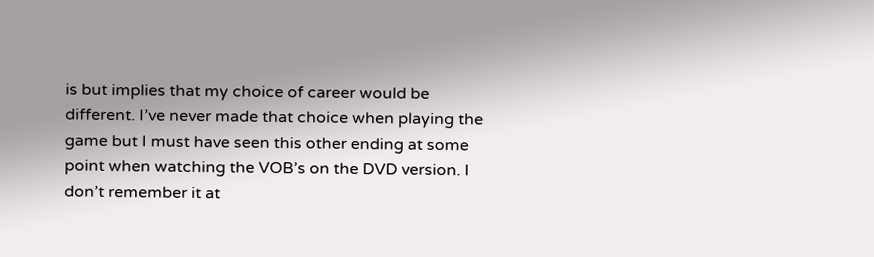is but implies that my choice of career would be different. I’ve never made that choice when playing the game but I must have seen this other ending at some point when watching the VOB’s on the DVD version. I don’t remember it at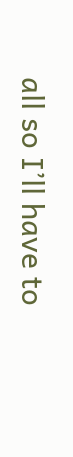all so I’ll have to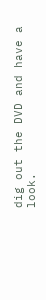dig out the DVD and have a look.